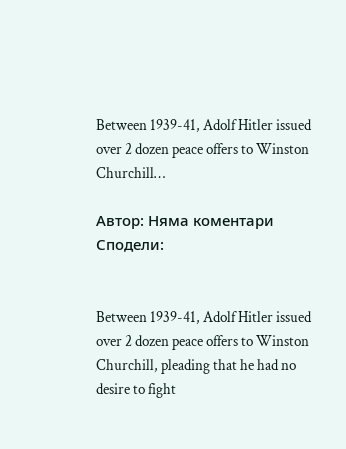Between 1939-41, Adolf Hitler issued over 2 dozen peace offers to Winston Churchill…

Автор: Няма коментари Сподели:


Between 1939-41, Adolf Hitler issued over 2 dozen peace offers to Winston Churchill, pleading that he had no desire to fight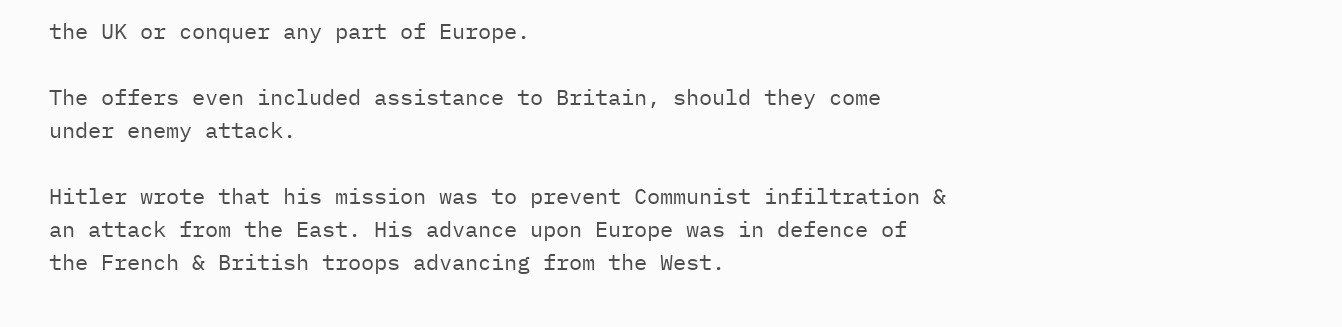the UK or conquer any part of Europe.

The offers even included assistance to Britain, should they come under enemy attack.

Hitler wrote that his mission was to prevent Communist infiltration & an attack from the East. His advance upon Europe was in defence of the French & British troops advancing from the West.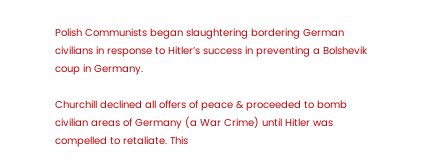Polish Communists began slaughtering bordering German civilians in response to Hitler’s success in preventing a Bolshevik coup in Germany.

Churchill declined all offers of peace & proceeded to bomb civilian areas of Germany (a War Crime) until Hitler was compelled to retaliate. This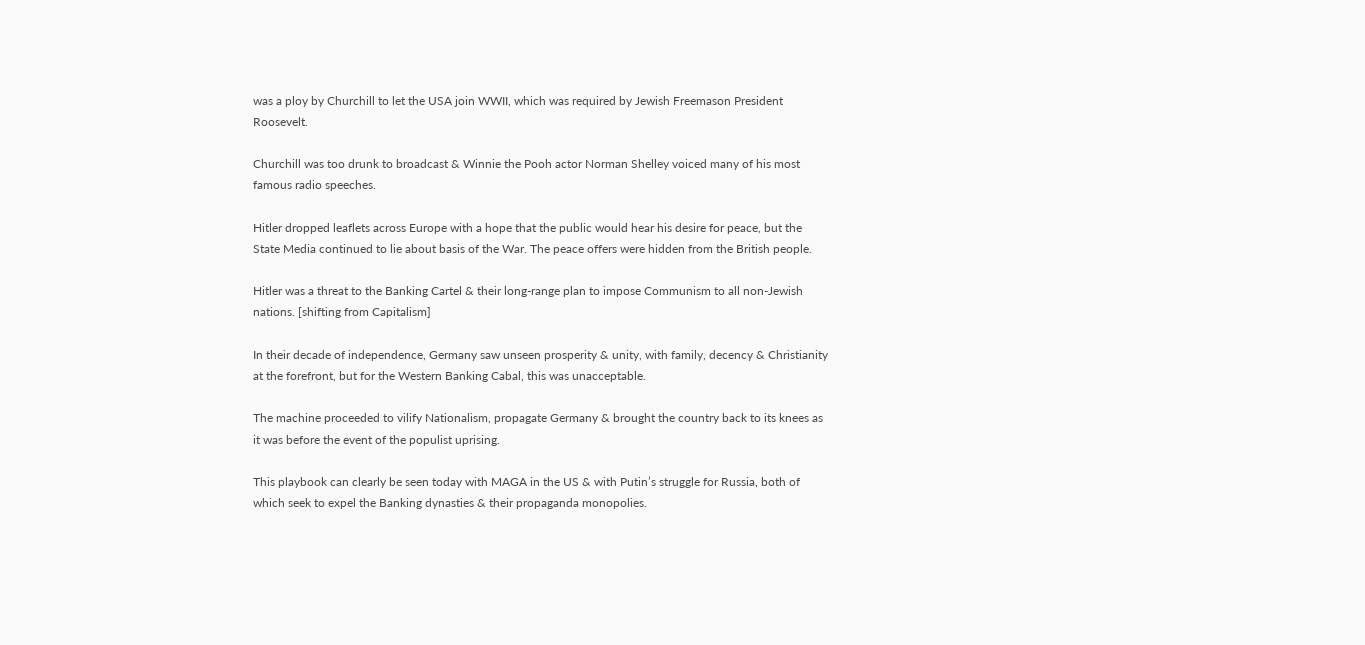was a ploy by Churchill to let the USA join WWII, which was required by Jewish Freemason President Roosevelt.

Churchill was too drunk to broadcast & Winnie the Pooh actor Norman Shelley voiced many of his most famous radio speeches.

Hitler dropped leaflets across Europe with a hope that the public would hear his desire for peace, but the State Media continued to lie about basis of the War. The peace offers were hidden from the British people.

Hitler was a threat to the Banking Cartel & their long-range plan to impose Communism to all non-Jewish nations. [shifting from Capitalism]

In their decade of independence, Germany saw unseen prosperity & unity, with family, decency & Christianity at the forefront, but for the Western Banking Cabal, this was unacceptable.

The machine proceeded to vilify Nationalism, propagate Germany & brought the country back to its knees as it was before the event of the populist uprising.

This playbook can clearly be seen today with MAGA in the US & with Putin’s struggle for Russia, both of which seek to expel the Banking dynasties & their propaganda monopolies.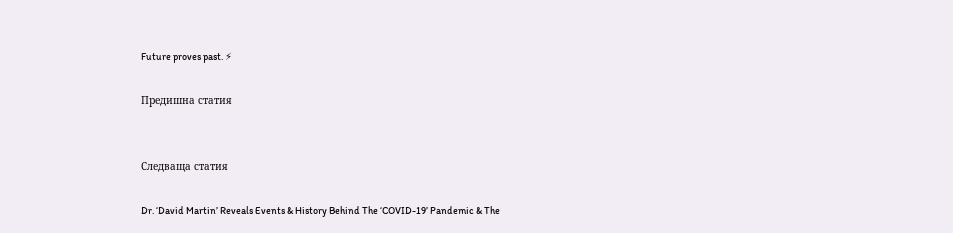Future proves past. ⚡

Предишна статия


Следваща статия

Dr. ‘David Martin’ Reveals Events & History Behind The ‘COVID-19’ Pandemic & The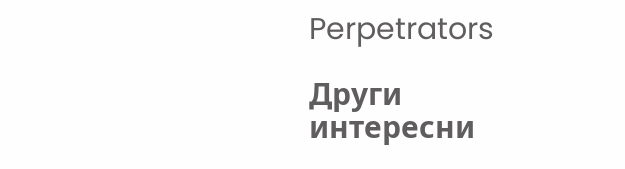Perpetrators

Други интересни